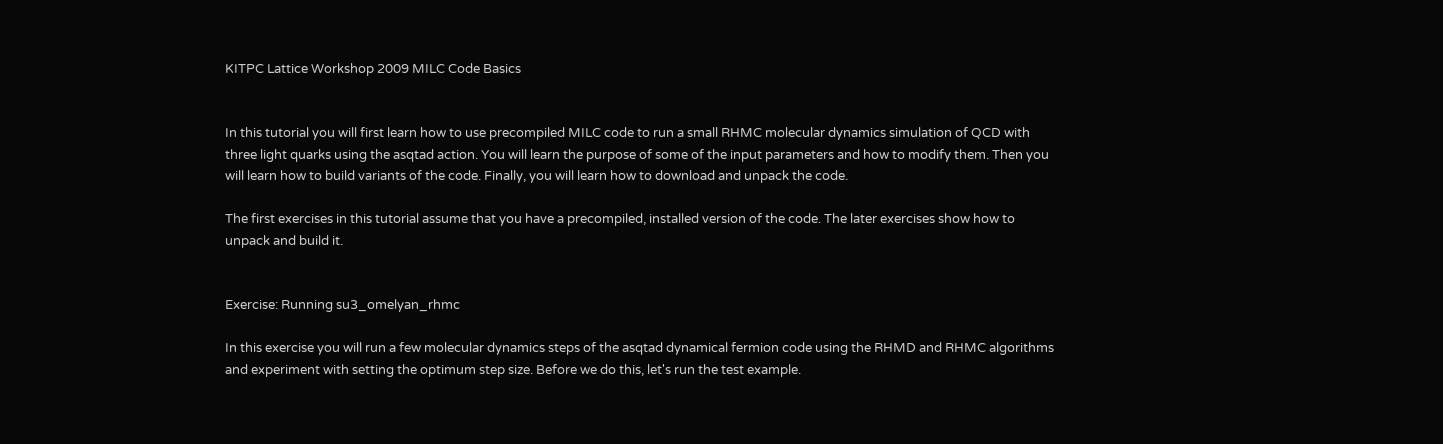KITPC Lattice Workshop 2009 MILC Code Basics


In this tutorial you will first learn how to use precompiled MILC code to run a small RHMC molecular dynamics simulation of QCD with three light quarks using the asqtad action. You will learn the purpose of some of the input parameters and how to modify them. Then you will learn how to build variants of the code. Finally, you will learn how to download and unpack the code.

The first exercises in this tutorial assume that you have a precompiled, installed version of the code. The later exercises show how to unpack and build it.


Exercise: Running su3_omelyan_rhmc

In this exercise you will run a few molecular dynamics steps of the asqtad dynamical fermion code using the RHMD and RHMC algorithms and experiment with setting the optimum step size. Before we do this, let's run the test example.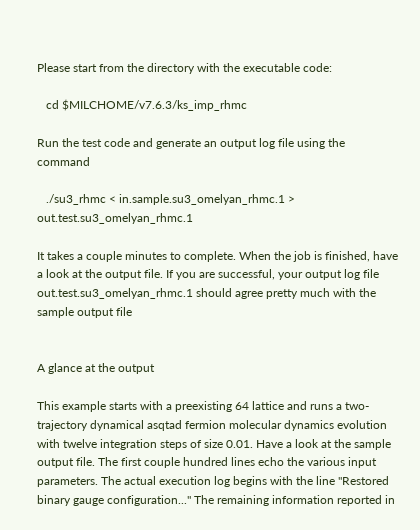Please start from the directory with the executable code:

   cd $MILCHOME/v7.6.3/ks_imp_rhmc

Run the test code and generate an output log file using the command

   ./su3_rhmc < in.sample.su3_omelyan_rhmc.1 > out.test.su3_omelyan_rhmc.1

It takes a couple minutes to complete. When the job is finished, have a look at the output file. If you are successful, your output log file out.test.su3_omelyan_rhmc.1 should agree pretty much with the sample output file


A glance at the output

This example starts with a preexisting 64 lattice and runs a two-trajectory dynamical asqtad fermion molecular dynamics evolution with twelve integration steps of size 0.01. Have a look at the sample output file. The first couple hundred lines echo the various input parameters. The actual execution log begins with the line "Restored binary gauge configuration..." The remaining information reported in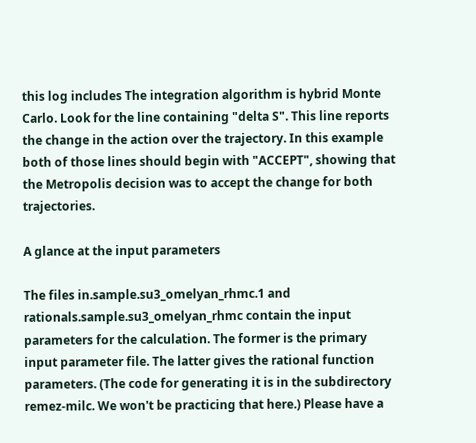this log includes The integration algorithm is hybrid Monte Carlo. Look for the line containing "delta S". This line reports the change in the action over the trajectory. In this example both of those lines should begin with "ACCEPT", showing that the Metropolis decision was to accept the change for both trajectories.

A glance at the input parameters

The files in.sample.su3_omelyan_rhmc.1 and rationals.sample.su3_omelyan_rhmc contain the input parameters for the calculation. The former is the primary input parameter file. The latter gives the rational function parameters. (The code for generating it is in the subdirectory remez-milc. We won't be practicing that here.) Please have a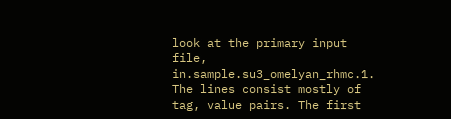look at the primary input file, in.sample.su3_omelyan_rhmc.1. The lines consist mostly of tag, value pairs. The first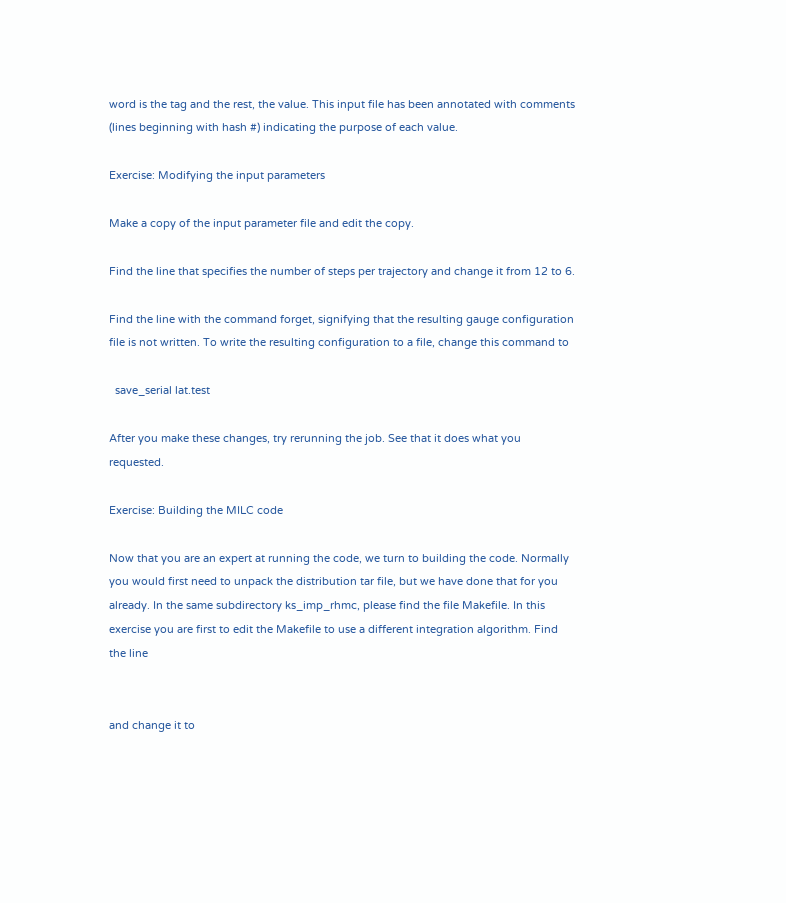word is the tag and the rest, the value. This input file has been annotated with comments (lines beginning with hash #) indicating the purpose of each value.

Exercise: Modifying the input parameters

Make a copy of the input parameter file and edit the copy.

Find the line that specifies the number of steps per trajectory and change it from 12 to 6.

Find the line with the command forget, signifying that the resulting gauge configuration file is not written. To write the resulting configuration to a file, change this command to

  save_serial lat.test

After you make these changes, try rerunning the job. See that it does what you requested.

Exercise: Building the MILC code

Now that you are an expert at running the code, we turn to building the code. Normally you would first need to unpack the distribution tar file, but we have done that for you already. In the same subdirectory ks_imp_rhmc, please find the file Makefile. In this exercise you are first to edit the Makefile to use a different integration algorithm. Find the line


and change it to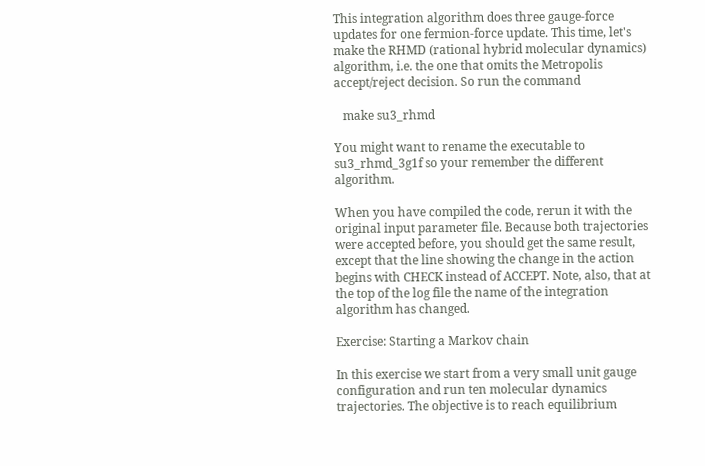This integration algorithm does three gauge-force updates for one fermion-force update. This time, let's make the RHMD (rational hybrid molecular dynamics) algorithm, i.e. the one that omits the Metropolis accept/reject decision. So run the command

   make su3_rhmd

You might want to rename the executable to su3_rhmd_3g1f so your remember the different algorithm.

When you have compiled the code, rerun it with the original input parameter file. Because both trajectories were accepted before, you should get the same result, except that the line showing the change in the action begins with CHECK instead of ACCEPT. Note, also, that at the top of the log file the name of the integration algorithm has changed.

Exercise: Starting a Markov chain

In this exercise we start from a very small unit gauge configuration and run ten molecular dynamics trajectories. The objective is to reach equilibrium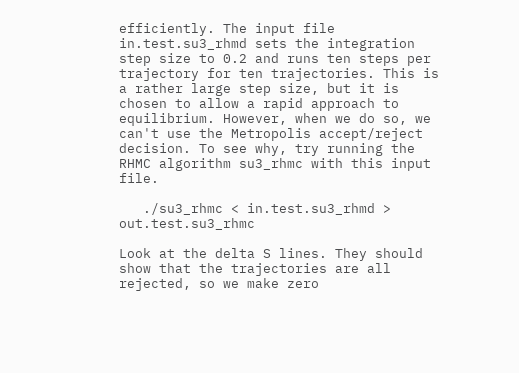efficiently. The input file in.test.su3_rhmd sets the integration step size to 0.2 and runs ten steps per trajectory for ten trajectories. This is a rather large step size, but it is chosen to allow a rapid approach to equilibrium. However, when we do so, we can't use the Metropolis accept/reject decision. To see why, try running the RHMC algorithm su3_rhmc with this input file.

   ./su3_rhmc < in.test.su3_rhmd > out.test.su3_rhmc

Look at the delta S lines. They should show that the trajectories are all rejected, so we make zero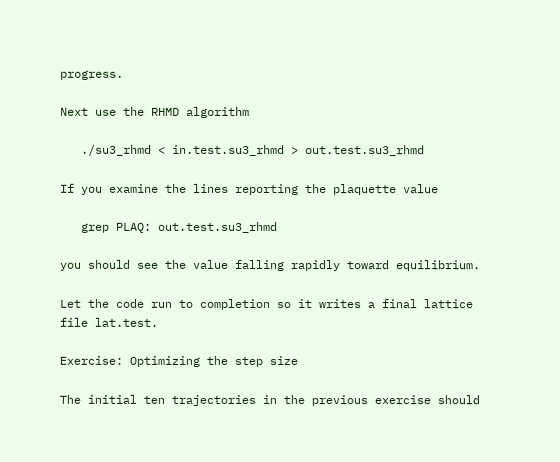progress.

Next use the RHMD algorithm

   ./su3_rhmd < in.test.su3_rhmd > out.test.su3_rhmd

If you examine the lines reporting the plaquette value

   grep PLAQ: out.test.su3_rhmd

you should see the value falling rapidly toward equilibrium.

Let the code run to completion so it writes a final lattice file lat.test.

Exercise: Optimizing the step size

The initial ten trajectories in the previous exercise should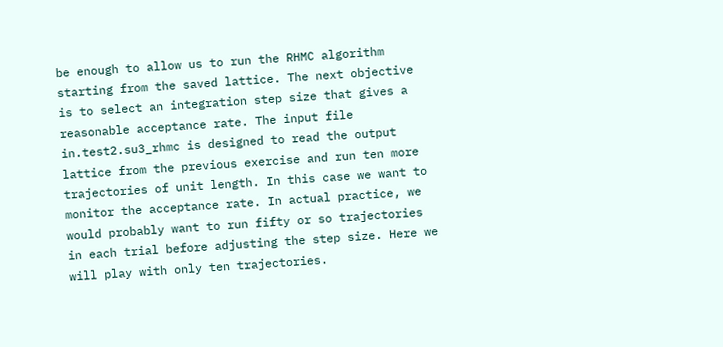be enough to allow us to run the RHMC algorithm starting from the saved lattice. The next objective is to select an integration step size that gives a reasonable acceptance rate. The input file in.test2.su3_rhmc is designed to read the output lattice from the previous exercise and run ten more trajectories of unit length. In this case we want to monitor the acceptance rate. In actual practice, we would probably want to run fifty or so trajectories in each trial before adjusting the step size. Here we will play with only ten trajectories.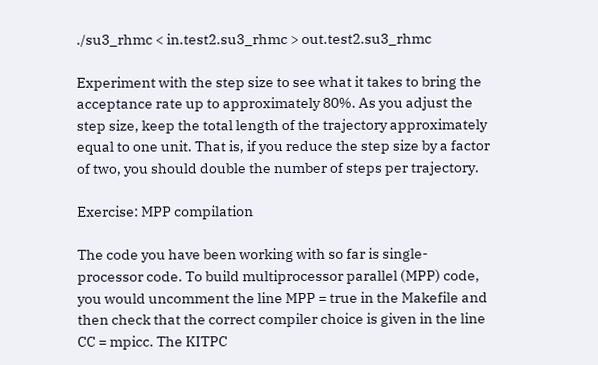./su3_rhmc < in.test2.su3_rhmc > out.test2.su3_rhmc

Experiment with the step size to see what it takes to bring the acceptance rate up to approximately 80%. As you adjust the step size, keep the total length of the trajectory approximately equal to one unit. That is, if you reduce the step size by a factor of two, you should double the number of steps per trajectory.

Exercise: MPP compilation

The code you have been working with so far is single-processor code. To build multiprocessor parallel (MPP) code, you would uncomment the line MPP = true in the Makefile and then check that the correct compiler choice is given in the line CC = mpicc. The KITPC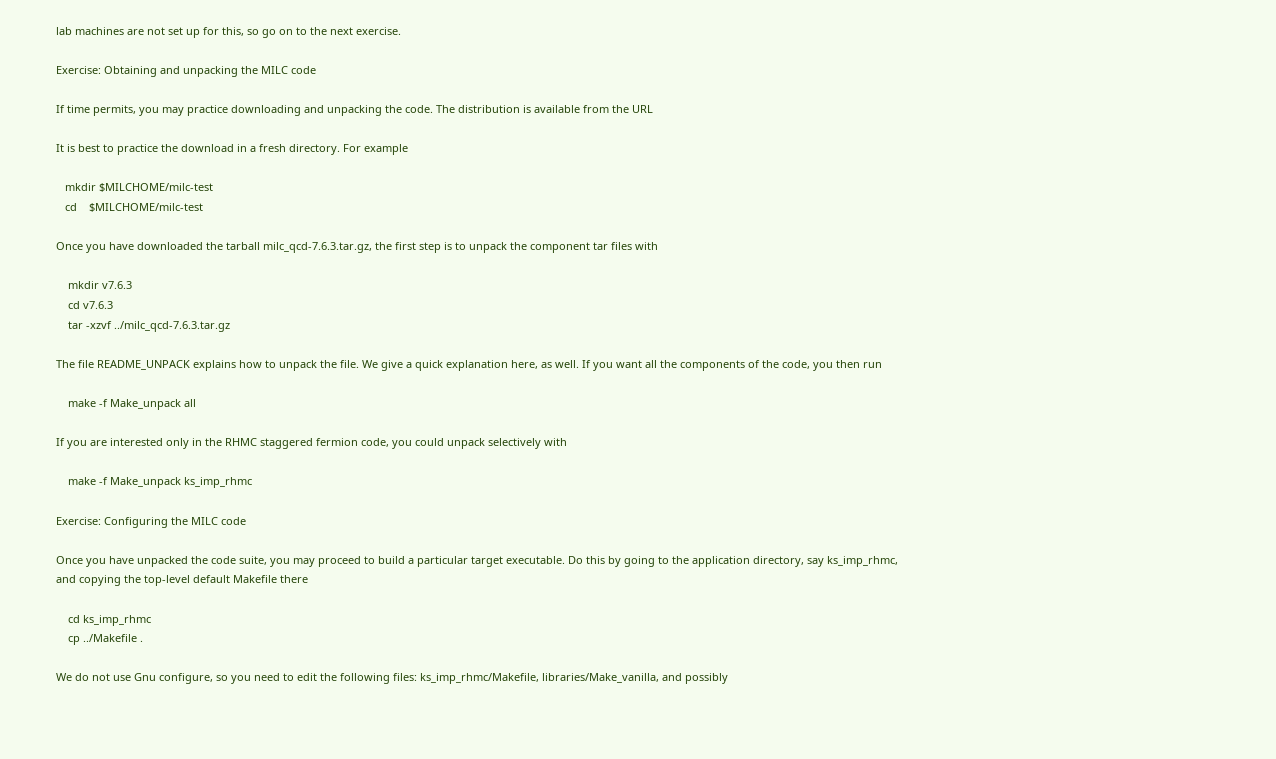lab machines are not set up for this, so go on to the next exercise.

Exercise: Obtaining and unpacking the MILC code

If time permits, you may practice downloading and unpacking the code. The distribution is available from the URL

It is best to practice the download in a fresh directory. For example

   mkdir $MILCHOME/milc-test
   cd    $MILCHOME/milc-test

Once you have downloaded the tarball milc_qcd-7.6.3.tar.gz, the first step is to unpack the component tar files with

    mkdir v7.6.3
    cd v7.6.3
    tar -xzvf ../milc_qcd-7.6.3.tar.gz

The file README_UNPACK explains how to unpack the file. We give a quick explanation here, as well. If you want all the components of the code, you then run

    make -f Make_unpack all

If you are interested only in the RHMC staggered fermion code, you could unpack selectively with

    make -f Make_unpack ks_imp_rhmc

Exercise: Configuring the MILC code

Once you have unpacked the code suite, you may proceed to build a particular target executable. Do this by going to the application directory, say ks_imp_rhmc, and copying the top-level default Makefile there

    cd ks_imp_rhmc
    cp ../Makefile .

We do not use Gnu configure, so you need to edit the following files: ks_imp_rhmc/Makefile, libraries/Make_vanilla, and possibly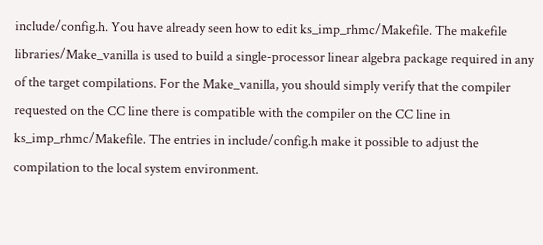include/config.h. You have already seen how to edit ks_imp_rhmc/Makefile. The makefile libraries/Make_vanilla is used to build a single-processor linear algebra package required in any of the target compilations. For the Make_vanilla, you should simply verify that the compiler requested on the CC line there is compatible with the compiler on the CC line in ks_imp_rhmc/Makefile. The entries in include/config.h make it possible to adjust the compilation to the local system environment.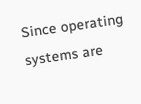Since operating systems are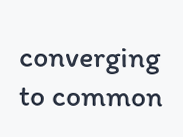converging to common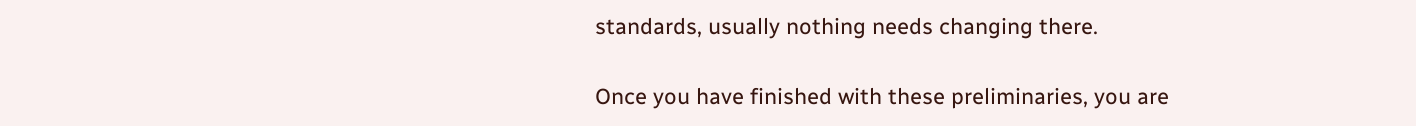standards, usually nothing needs changing there.

Once you have finished with these preliminaries, you are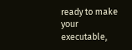ready to make your executable,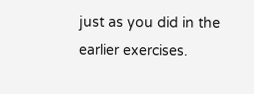just as you did in the earlier exercises.